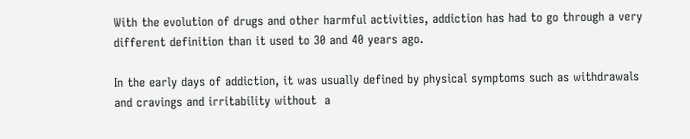With the evolution of drugs and other harmful activities, addiction has had to go through a very different definition than it used to 30 and 40 years ago.

In the early days of addiction, it was usually defined by physical symptoms such as withdrawals and cravings and irritability without  a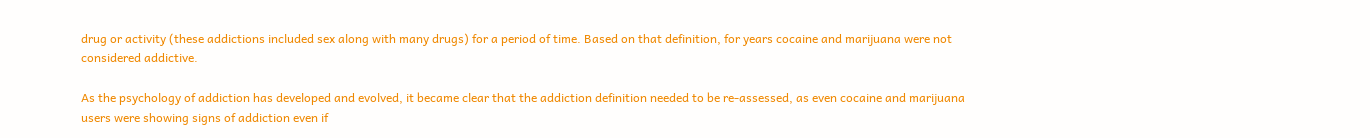drug or activity (these addictions included sex along with many drugs) for a period of time. Based on that definition, for years cocaine and marijuana were not considered addictive.

As the psychology of addiction has developed and evolved, it became clear that the addiction definition needed to be re-assessed, as even cocaine and marijuana users were showing signs of addiction even if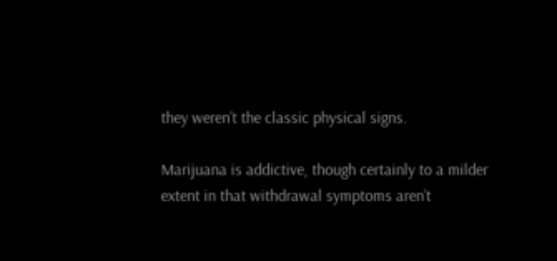they weren’t the classic physical signs.

Marijuana is addictive, though certainly to a milder extent in that withdrawal symptoms aren’t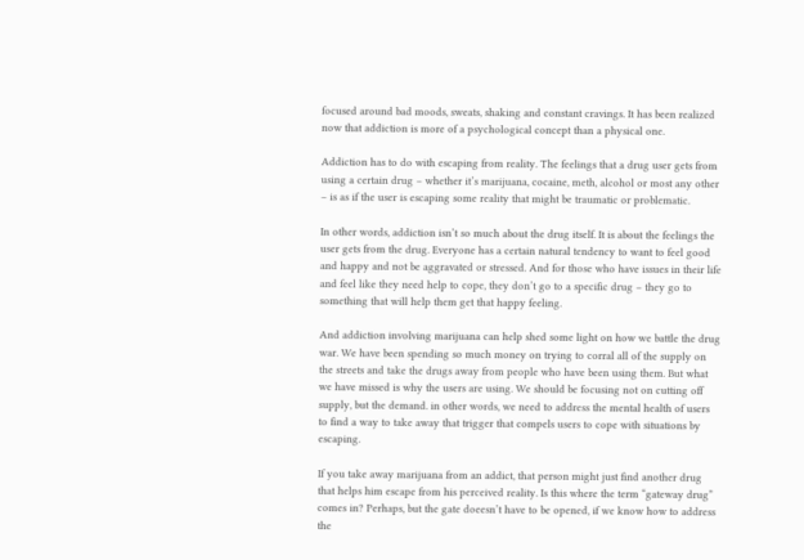focused around bad moods, sweats, shaking and constant cravings. It has been realized now that addiction is more of a psychological concept than a physical one.

Addiction has to do with escaping from reality. The feelings that a drug user gets from using a certain drug – whether it’s marijuana, cocaine, meth, alcohol or most any other – is as if the user is escaping some reality that might be traumatic or problematic.

In other words, addiction isn’t so much about the drug itself. It is about the feelings the user gets from the drug. Everyone has a certain natural tendency to want to feel good and happy and not be aggravated or stressed. And for those who have issues in their life and feel like they need help to cope, they don’t go to a specific drug – they go to something that will help them get that happy feeling.

And addiction involving marijuana can help shed some light on how we battle the drug war. We have been spending so much money on trying to corral all of the supply on the streets and take the drugs away from people who have been using them. But what we have missed is why the users are using. We should be focusing not on cutting off supply, but the demand. in other words, we need to address the mental health of users to find a way to take away that trigger that compels users to cope with situations by escaping.

If you take away marijuana from an addict, that person might just find another drug that helps him escape from his perceived reality. Is this where the term “gateway drug” comes in? Perhaps, but the gate doeesn’t have to be opened, if we know how to address the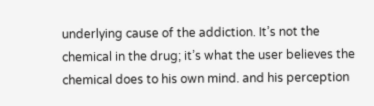underlying cause of the addiction. It’s not the chemical in the drug; it’s what the user believes the chemical does to his own mind. and his perception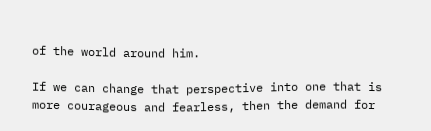of the world around him.

If we can change that perspective into one that is more courageous and fearless, then the demand for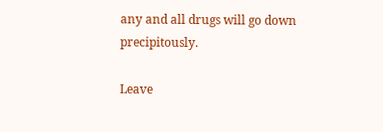any and all drugs will go down precipitously.

Leave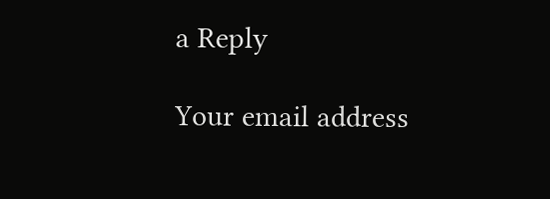a Reply

Your email address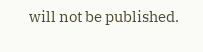will not be published.